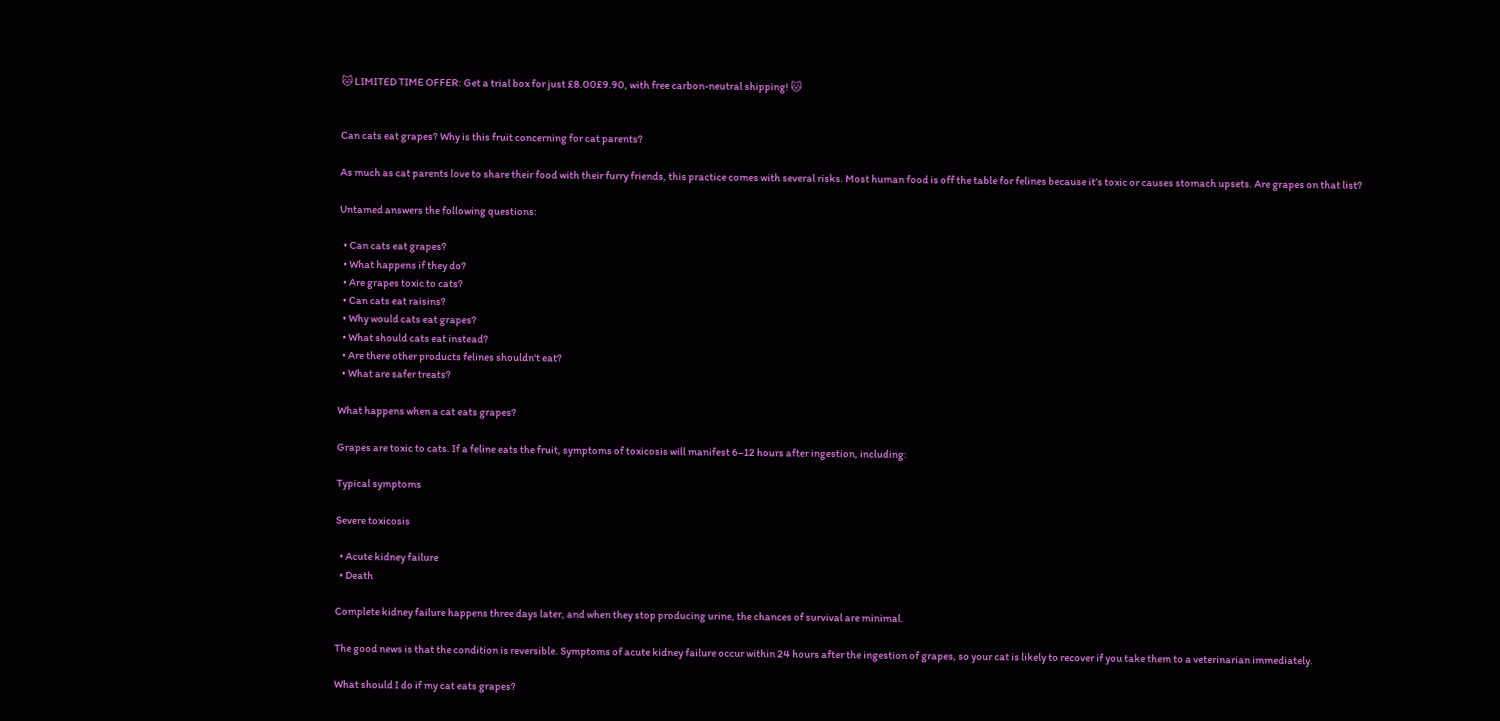🐱 LIMITED TIME OFFER: Get a trial box for just £8.00£9.90, with free carbon-neutral shipping! 🐱


Can cats eat grapes? Why is this fruit concerning for cat parents?

As much as cat parents love to share their food with their furry friends, this practice comes with several risks. Most human food is off the table for felines because it’s toxic or causes stomach upsets. Are grapes on that list?

Untamed answers the following questions:

  • Can cats eat grapes?
  • What happens if they do?
  • Are grapes toxic to cats?
  • Can cats eat raisins?
  • Why would cats eat grapes?
  • What should cats eat instead?
  • Are there other products felines shouldn't eat?
  • What are safer treats?

What happens when a cat eats grapes?

Grapes are toxic to cats. If a feline eats the fruit, symptoms of toxicosis will manifest 6–12 hours after ingestion, including:

Typical symptoms

Severe toxicosis

  • Acute kidney failure
  • Death

Complete kidney failure happens three days later, and when they stop producing urine, the chances of survival are minimal.

The good news is that the condition is reversible. Symptoms of acute kidney failure occur within 24 hours after the ingestion of grapes, so your cat is likely to recover if you take them to a veterinarian immediately.

What should I do if my cat eats grapes?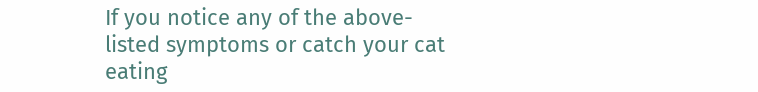If you notice any of the above-listed symptoms or catch your cat eating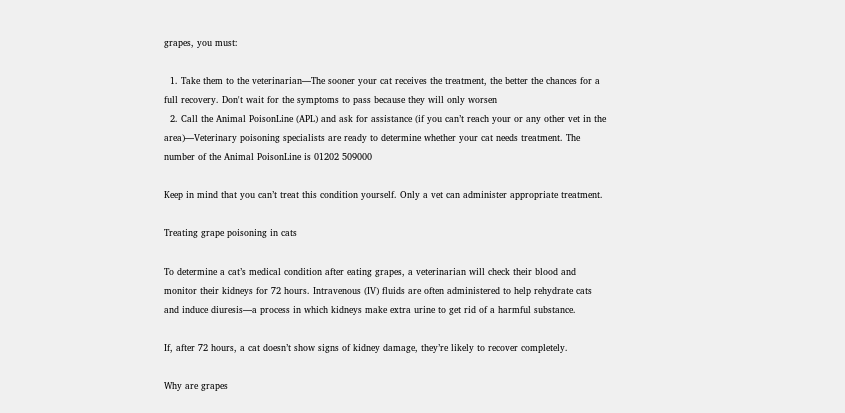grapes, you must:

  1. Take them to the veterinarian—The sooner your cat receives the treatment, the better the chances for a full recovery. Don't wait for the symptoms to pass because they will only worsen
  2. Call the Animal PoisonLine (APL) and ask for assistance (if you can’t reach your or any other vet in the area)—Veterinary poisoning specialists are ready to determine whether your cat needs treatment. The number of the Animal PoisonLine is 01202 509000

Keep in mind that you can’t treat this condition yourself. Only a vet can administer appropriate treatment.

Treating grape poisoning in cats

To determine a cat’s medical condition after eating grapes, a veterinarian will check their blood and monitor their kidneys for 72 hours. Intravenous (IV) fluids are often administered to help rehydrate cats and induce diuresis—a process in which kidneys make extra urine to get rid of a harmful substance.

If, after 72 hours, a cat doesn’t show signs of kidney damage, they’re likely to recover completely.

Why are grapes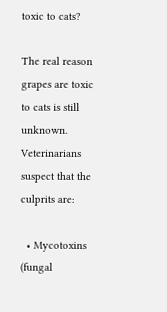toxic to cats?

The real reason grapes are toxic to cats is still unknown. Veterinarians suspect that the culprits are:

  • Mycotoxins (fungal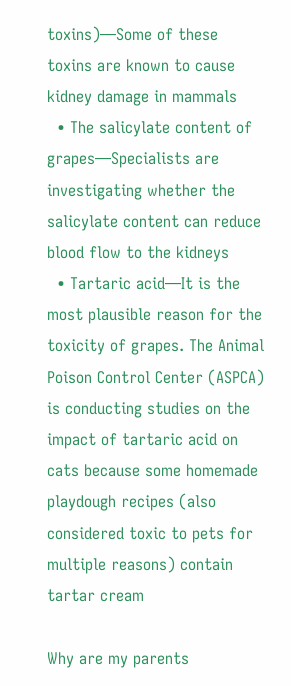toxins)—Some of these toxins are known to cause kidney damage in mammals
  • The salicylate content of grapes—Specialists are investigating whether the salicylate content can reduce blood flow to the kidneys
  • Tartaric acid—It is the most plausible reason for the toxicity of grapes. The Animal Poison Control Center (ASPCA) is conducting studies on the impact of tartaric acid on cats because some homemade playdough recipes (also considered toxic to pets for multiple reasons) contain tartar cream

Why are my parents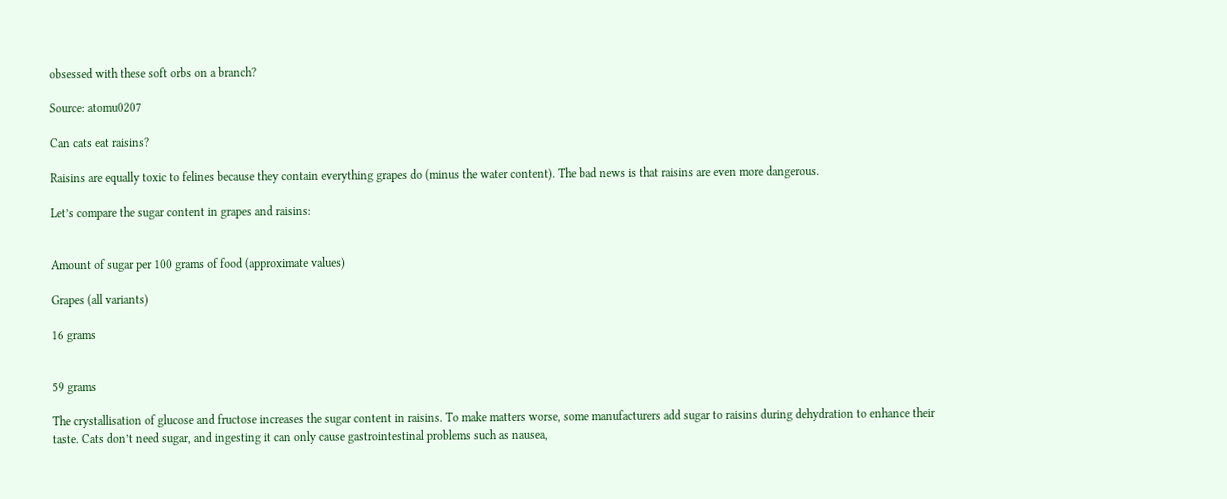obsessed with these soft orbs on a branch?

Source: atomu0207

Can cats eat raisins?

Raisins are equally toxic to felines because they contain everything grapes do (minus the water content). The bad news is that raisins are even more dangerous.

Let’s compare the sugar content in grapes and raisins:


Amount of sugar per 100 grams of food (approximate values)

Grapes (all variants)

16 grams


59 grams

The crystallisation of glucose and fructose increases the sugar content in raisins. To make matters worse, some manufacturers add sugar to raisins during dehydration to enhance their taste. Cats don’t need sugar, and ingesting it can only cause gastrointestinal problems such as nausea,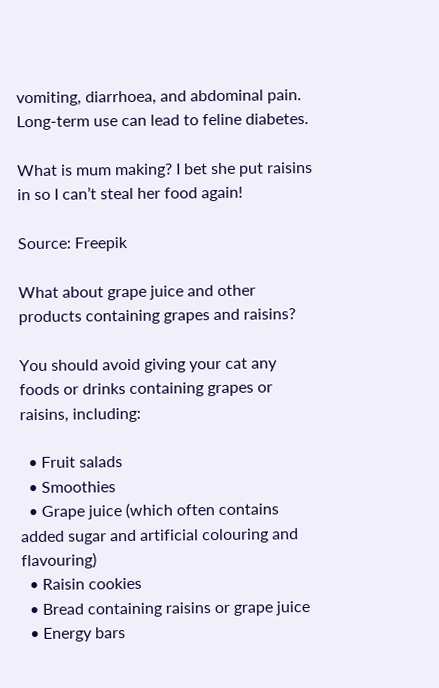vomiting, diarrhoea, and abdominal pain. Long-term use can lead to feline diabetes.

What is mum making? I bet she put raisins in so I can’t steal her food again!

Source: Freepik

What about grape juice and other products containing grapes and raisins?

You should avoid giving your cat any foods or drinks containing grapes or raisins, including:

  • Fruit salads
  • Smoothies
  • Grape juice (which often contains added sugar and artificial colouring and flavouring)
  • Raisin cookies
  • Bread containing raisins or grape juice
  • Energy bars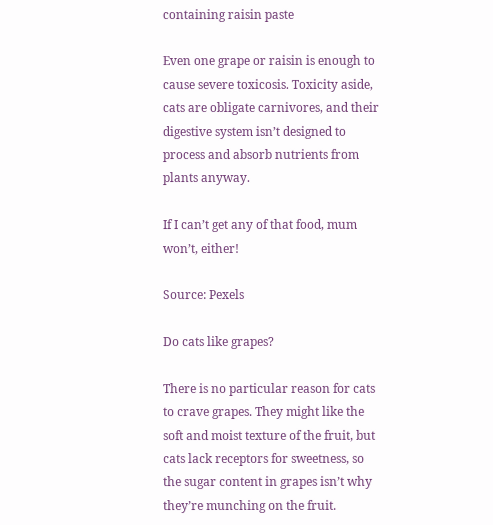containing raisin paste

Even one grape or raisin is enough to cause severe toxicosis. Toxicity aside, cats are obligate carnivores, and their digestive system isn’t designed to process and absorb nutrients from plants anyway.

If I can’t get any of that food, mum won’t, either!

Source: Pexels

Do cats like grapes?

There is no particular reason for cats to crave grapes. They might like the soft and moist texture of the fruit, but cats lack receptors for sweetness, so the sugar content in grapes isn’t why they’re munching on the fruit.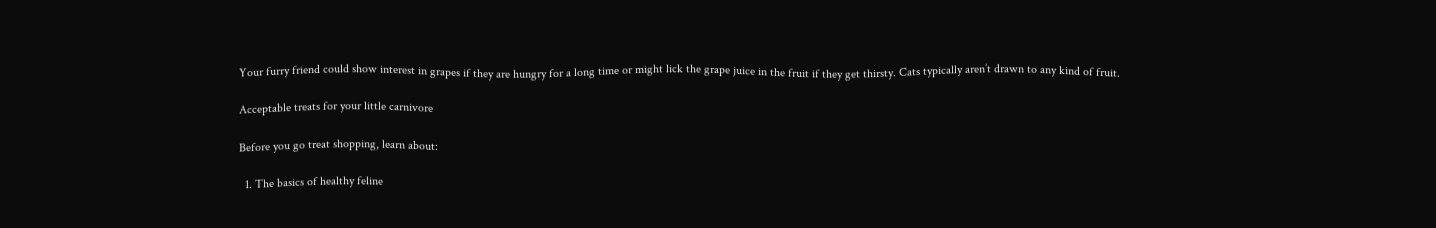Your furry friend could show interest in grapes if they are hungry for a long time or might lick the grape juice in the fruit if they get thirsty. Cats typically aren’t drawn to any kind of fruit.

Acceptable treats for your little carnivore

Before you go treat shopping, learn about:

  1. The basics of healthy feline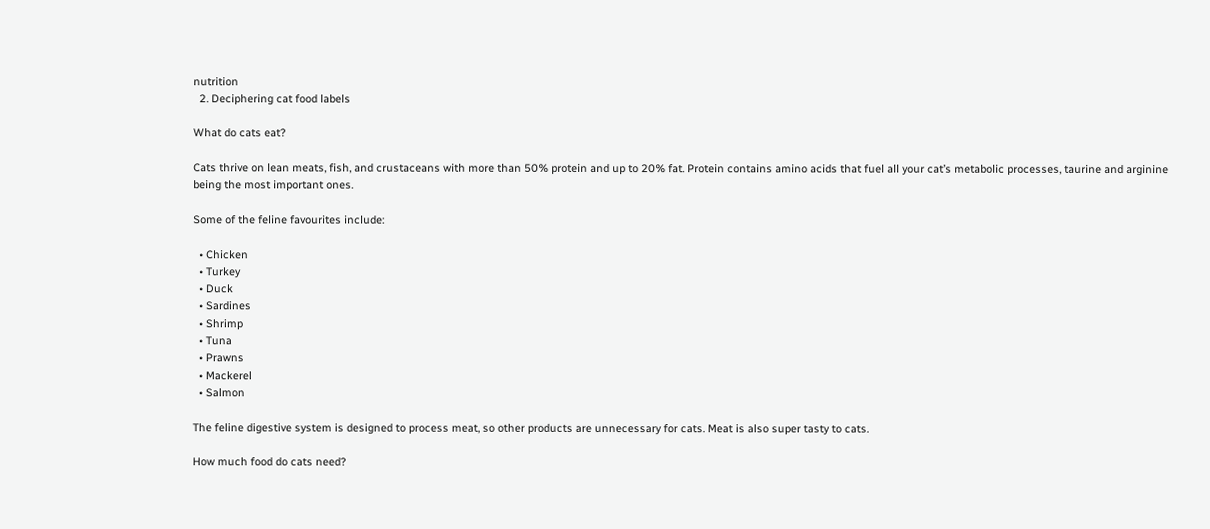nutrition
  2. Deciphering cat food labels

What do cats eat?

Cats thrive on lean meats, fish, and crustaceans with more than 50% protein and up to 20% fat. Protein contains amino acids that fuel all your cat’s metabolic processes, taurine and arginine being the most important ones.

Some of the feline favourites include:

  • Chicken
  • Turkey
  • Duck
  • Sardines
  • Shrimp
  • Tuna
  • Prawns
  • Mackerel
  • Salmon

The feline digestive system is designed to process meat, so other products are unnecessary for cats. Meat is also super tasty to cats.

How much food do cats need?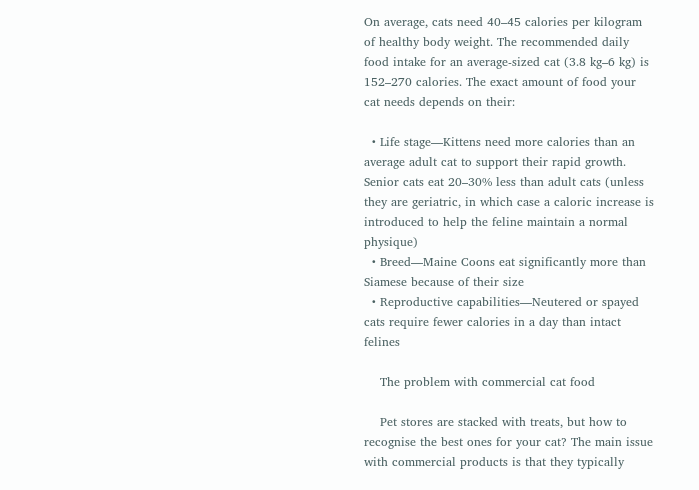On average, cats need 40–45 calories per kilogram of healthy body weight. The recommended daily food intake for an average-sized cat (3.8 kg–6 kg) is 152–270 calories. The exact amount of food your cat needs depends on their:

  • Life stage—Kittens need more calories than an average adult cat to support their rapid growth. Senior cats eat 20–30% less than adult cats (unless they are geriatric, in which case a caloric increase is introduced to help the feline maintain a normal physique)
  • Breed—Maine Coons eat significantly more than Siamese because of their size
  • Reproductive capabilities—Neutered or spayed cats require fewer calories in a day than intact felines

    The problem with commercial cat food

    Pet stores are stacked with treats, but how to recognise the best ones for your cat? The main issue with commercial products is that they typically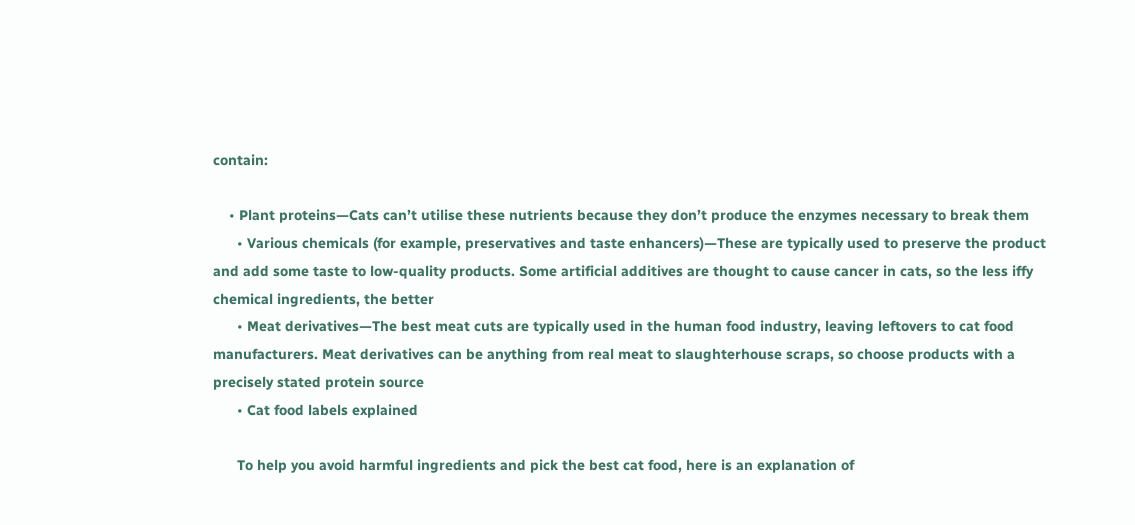contain:

    • Plant proteins—Cats can’t utilise these nutrients because they don’t produce the enzymes necessary to break them
      • Various chemicals (for example, preservatives and taste enhancers)—These are typically used to preserve the product and add some taste to low-quality products. Some artificial additives are thought to cause cancer in cats, so the less iffy chemical ingredients, the better
      • Meat derivatives—The best meat cuts are typically used in the human food industry, leaving leftovers to cat food manufacturers. Meat derivatives can be anything from real meat to slaughterhouse scraps, so choose products with a precisely stated protein source
      • Cat food labels explained

      To help you avoid harmful ingredients and pick the best cat food, here is an explanation of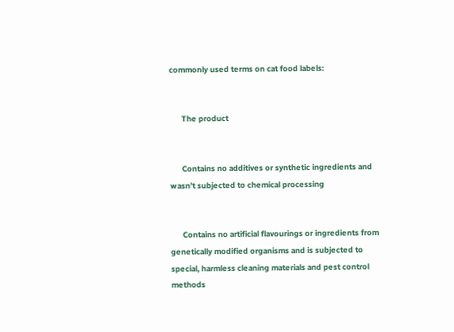commonly used terms on cat food labels:


      The product


      Contains no additives or synthetic ingredients and wasn’t subjected to chemical processing


      Contains no artificial flavourings or ingredients from genetically modified organisms and is subjected to special, harmless cleaning materials and pest control methods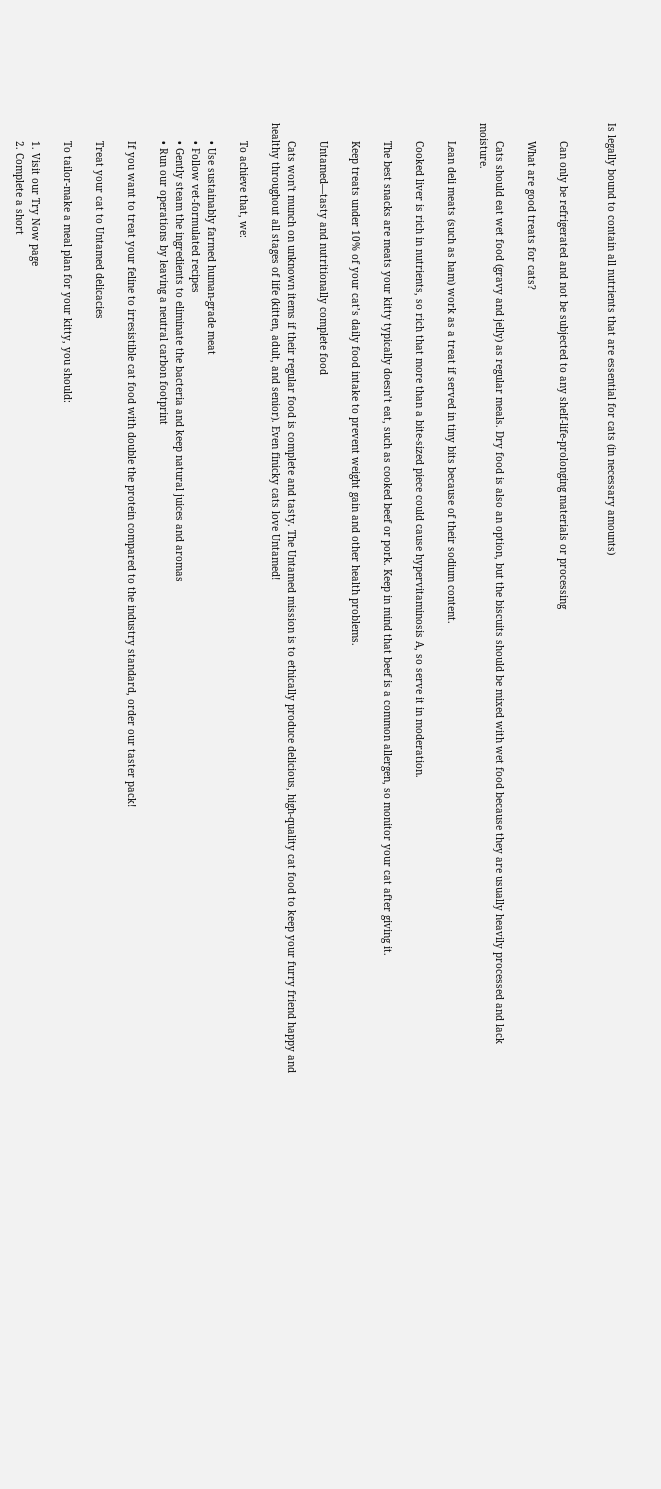Is legally bound to contain all nutrients that are essential for cats (in necessary amounts)


      Can only be refrigerated and not be subjected to any shelf-life-prolonging materials or processing

      What are good treats for cats?

      Cats should eat wet food (gravy and jelly) as regular meals. Dry food is also an option, but the biscuits should be mixed with wet food because they are usually heavily processed and lack moisture.

      Lean deli meats (such as ham) work as a treat if served in tiny bits because of their sodium content.

      Cooked liver is rich in nutrients, so rich that more than a bite-sized piece could cause hypervitaminosis A, so serve it in moderation.

      The best snacks are meats your kitty typically doesn’t eat, such as cooked beef or pork. Keep in mind that beef is a common allergen, so monitor your cat after giving it.

      Keep treats under 10% of your cat’s daily food intake to prevent weight gain and other health problems.

      Untamed—tasty and nutritionally complete food

      Cats won't munch on unknown items if their regular food is complete and tasty. The Untamed mission is to ethically produce delicious, high-quality cat food to keep your furry friend happy and healthy throughout all stages of life (kitten, adult, and senior). Even finicky cats love Untamed!

      To achieve that, we:

      • Use sustainably farmed human-grade meat
      • Follow vet-formulated recipes
      • Gently steam the ingredients to eliminate the bacteria and keep natural juices and aromas
      • Run our operations by leaving a neutral carbon footprint

      If you want to treat your feline to irresistible cat food with double the protein compared to the industry standard, order our taster pack!

      Treat your cat to Untamed delicacies

      To tailor-make a meal plan for your kitty, you should:

      1. Visit our Try Now page
      2. Complete a short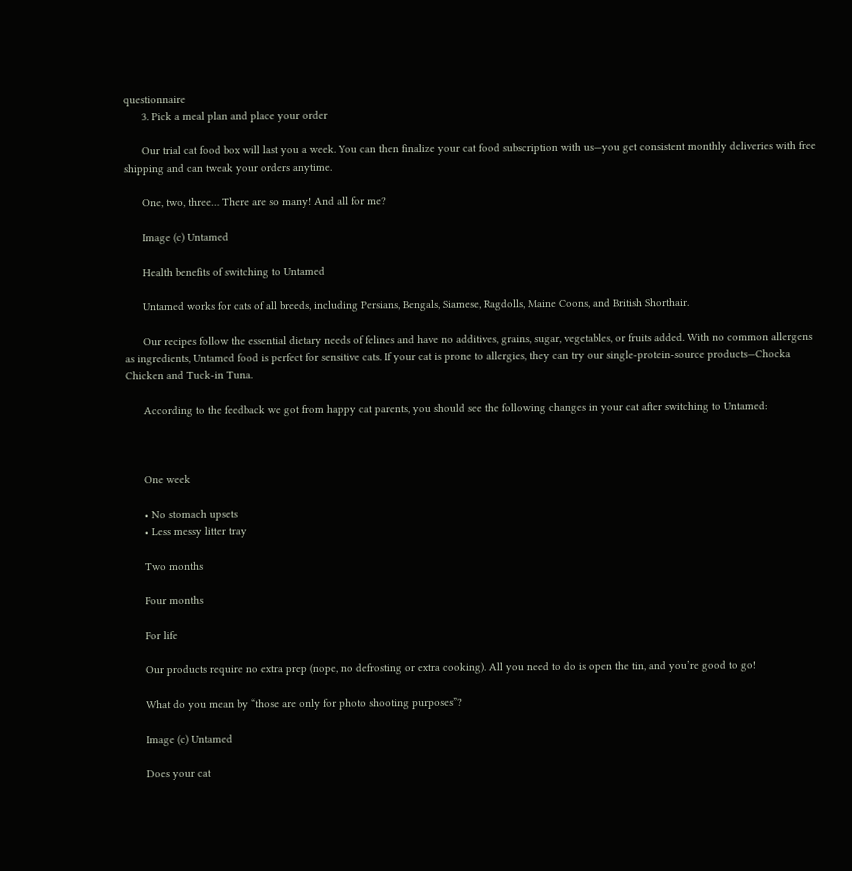questionnaire
      3. Pick a meal plan and place your order

      Our trial cat food box will last you a week. You can then finalize your cat food subscription with us—you get consistent monthly deliveries with free shipping and can tweak your orders anytime.

      One, two, three… There are so many! And all for me?

      Image (c) Untamed

      Health benefits of switching to Untamed

      Untamed works for cats of all breeds, including Persians, Bengals, Siamese, Ragdolls, Maine Coons, and British Shorthair.

      Our recipes follow the essential dietary needs of felines and have no additives, grains, sugar, vegetables, or fruits added. With no common allergens as ingredients, Untamed food is perfect for sensitive cats. If your cat is prone to allergies, they can try our single-protein-source products—Chocka Chicken and Tuck-in Tuna.

      According to the feedback we got from happy cat parents, you should see the following changes in your cat after switching to Untamed:



      One week

      • No stomach upsets
      • Less messy litter tray

      Two months

      Four months

      For life

      Our products require no extra prep (nope, no defrosting or extra cooking). All you need to do is open the tin, and you’re good to go!

      What do you mean by “those are only for photo shooting purposes”?

      Image (c) Untamed

      Does your cat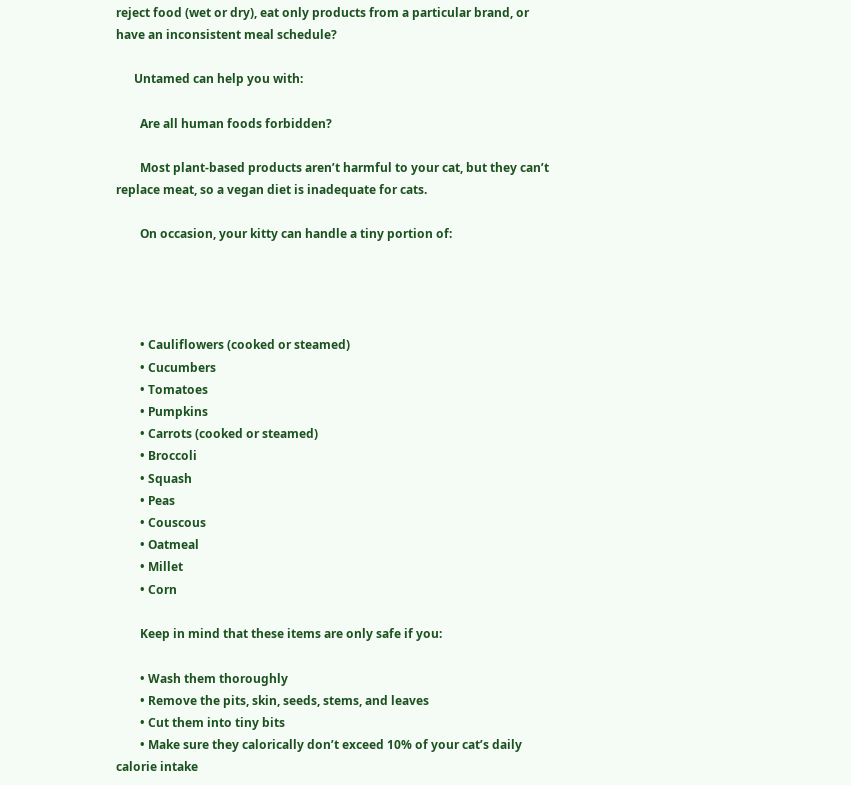reject food (wet or dry), eat only products from a particular brand, or have an inconsistent meal schedule?

      Untamed can help you with:

        Are all human foods forbidden?

        Most plant-based products aren’t harmful to your cat, but they can’t replace meat, so a vegan diet is inadequate for cats.

        On occasion, your kitty can handle a tiny portion of:




        • Cauliflowers (cooked or steamed)
        • Cucumbers
        • Tomatoes
        • Pumpkins
        • Carrots (cooked or steamed)
        • Broccoli
        • Squash
        • Peas
        • Couscous
        • Oatmeal
        • Millet
        • Corn

        Keep in mind that these items are only safe if you:

        • Wash them thoroughly
        • Remove the pits, skin, seeds, stems, and leaves
        • Cut them into tiny bits
        • Make sure they calorically don’t exceed 10% of your cat’s daily calorie intake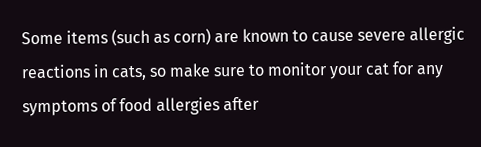Some items (such as corn) are known to cause severe allergic reactions in cats, so make sure to monitor your cat for any symptoms of food allergies after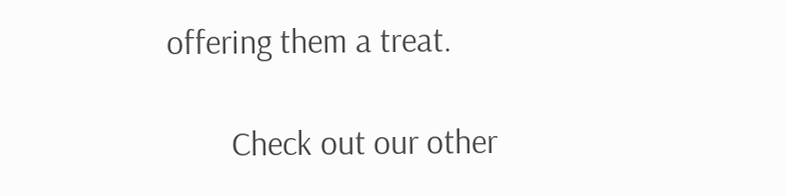offering them a treat.

        Check out our other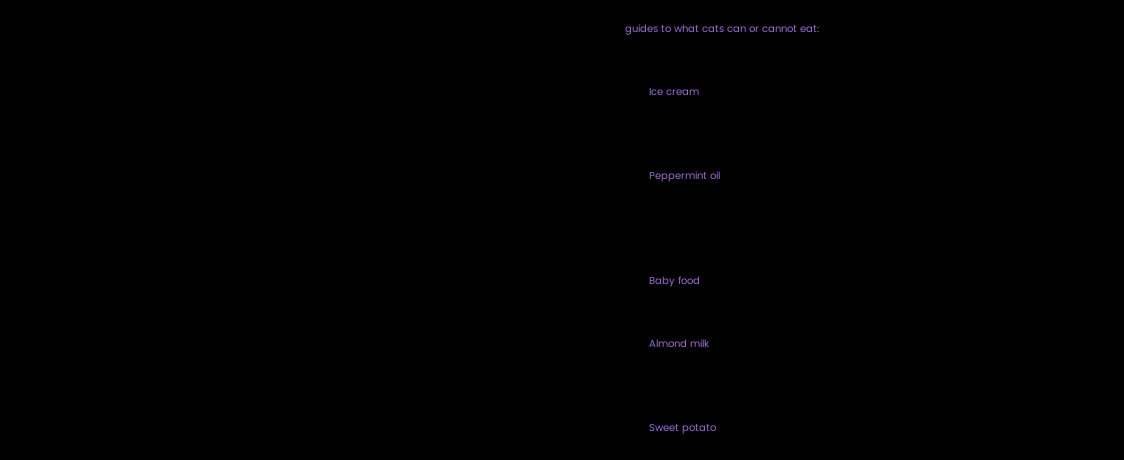guides to what cats can or cannot eat:


        Ice cream



        Peppermint oil




        Baby food


        Almond milk



        Sweet potato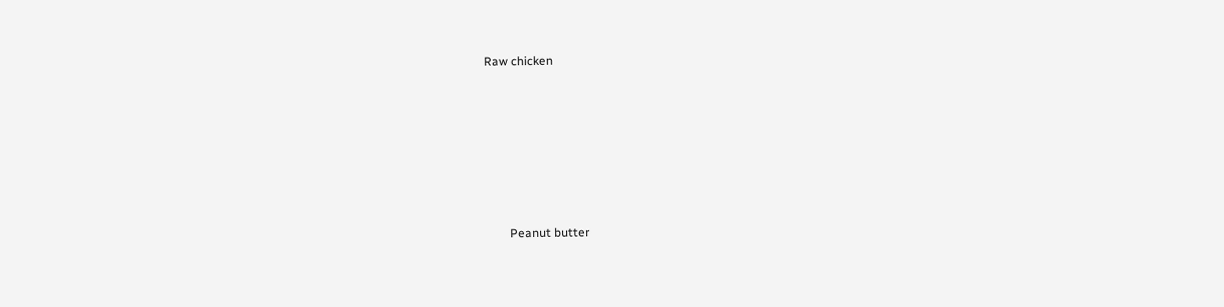Raw chicken







        Peanut butter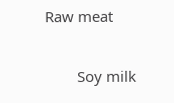Raw meat


        Soy milk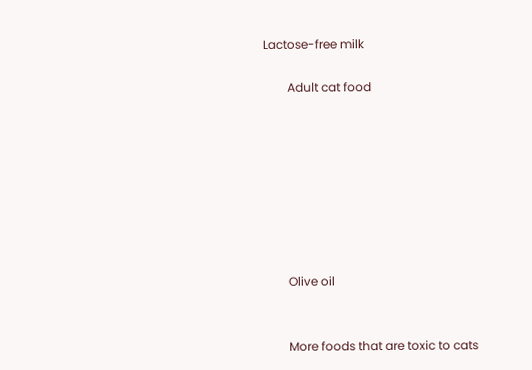Lactose-free milk

        Adult cat food








        Olive oil


        More foods that are toxic to cats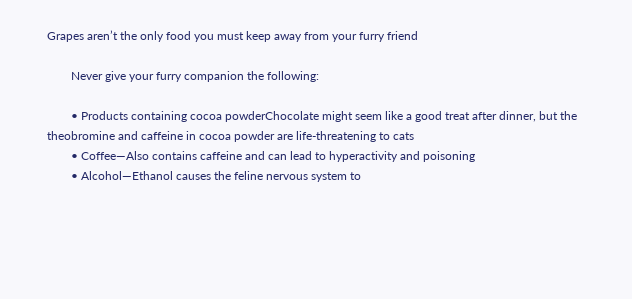Grapes aren’t the only food you must keep away from your furry friend

        Never give your furry companion the following:

        • Products containing cocoa powderChocolate might seem like a good treat after dinner, but the theobromine and caffeine in cocoa powder are life-threatening to cats
        • Coffee—Also contains caffeine and can lead to hyperactivity and poisoning
        • Alcohol—Ethanol causes the feline nervous system to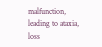malfunction, leading to ataxia, loss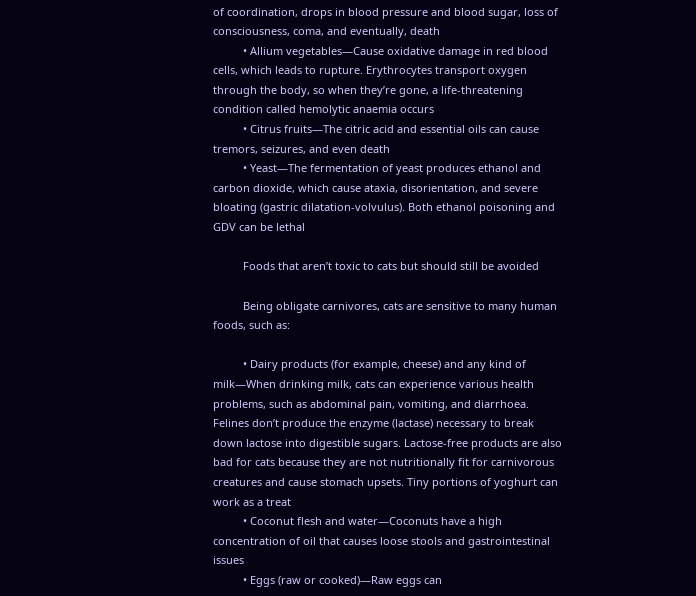of coordination, drops in blood pressure and blood sugar, loss of consciousness, coma, and eventually, death
          • Allium vegetables—Cause oxidative damage in red blood cells, which leads to rupture. Erythrocytes transport oxygen through the body, so when they’re gone, a life-threatening condition called hemolytic anaemia occurs
          • Citrus fruits—The citric acid and essential oils can cause tremors, seizures, and even death
          • Yeast—The fermentation of yeast produces ethanol and carbon dioxide, which cause ataxia, disorientation, and severe bloating (gastric dilatation-volvulus). Both ethanol poisoning and GDV can be lethal

          Foods that aren’t toxic to cats but should still be avoided

          Being obligate carnivores, cats are sensitive to many human foods, such as:

          • Dairy products (for example, cheese) and any kind of milk—When drinking milk, cats can experience various health problems, such as abdominal pain, vomiting, and diarrhoea. Felines don’t produce the enzyme (lactase) necessary to break down lactose into digestible sugars. Lactose-free products are also bad for cats because they are not nutritionally fit for carnivorous creatures and cause stomach upsets. Tiny portions of yoghurt can work as a treat
          • Coconut flesh and water—Coconuts have a high concentration of oil that causes loose stools and gastrointestinal issues
          • Eggs (raw or cooked)—Raw eggs can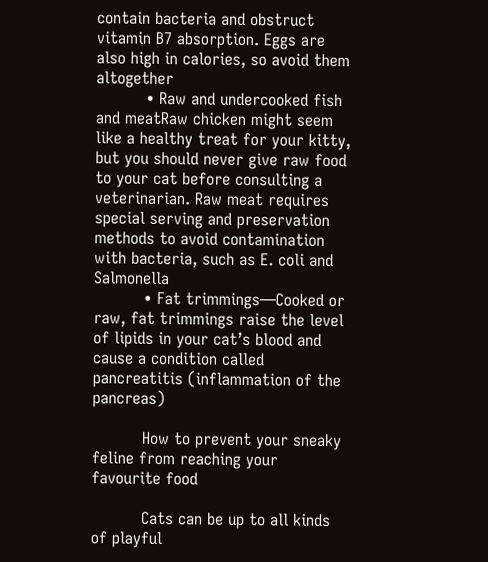contain bacteria and obstruct vitamin B7 absorption. Eggs are also high in calories, so avoid them altogether
          • Raw and undercooked fish and meatRaw chicken might seem like a healthy treat for your kitty, but you should never give raw food to your cat before consulting a veterinarian. Raw meat requires special serving and preservation methods to avoid contamination with bacteria, such as E. coli and Salmonella
          • Fat trimmings—Cooked or raw, fat trimmings raise the level of lipids in your cat’s blood and cause a condition called pancreatitis (inflammation of the pancreas)

          How to prevent your sneaky feline from reaching your favourite food

          Cats can be up to all kinds of playful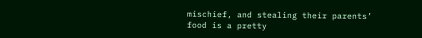mischief, and stealing their parents’ food is a pretty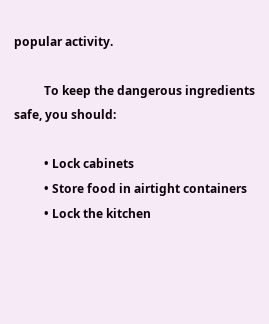popular activity.

          To keep the dangerous ingredients safe, you should:

          • Lock cabinets
          • Store food in airtight containers
          • Lock the kitchen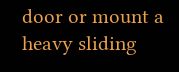door or mount a heavy sliding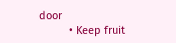door
          • Keep fruit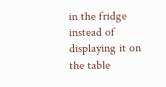in the fridge instead of displaying it on the table